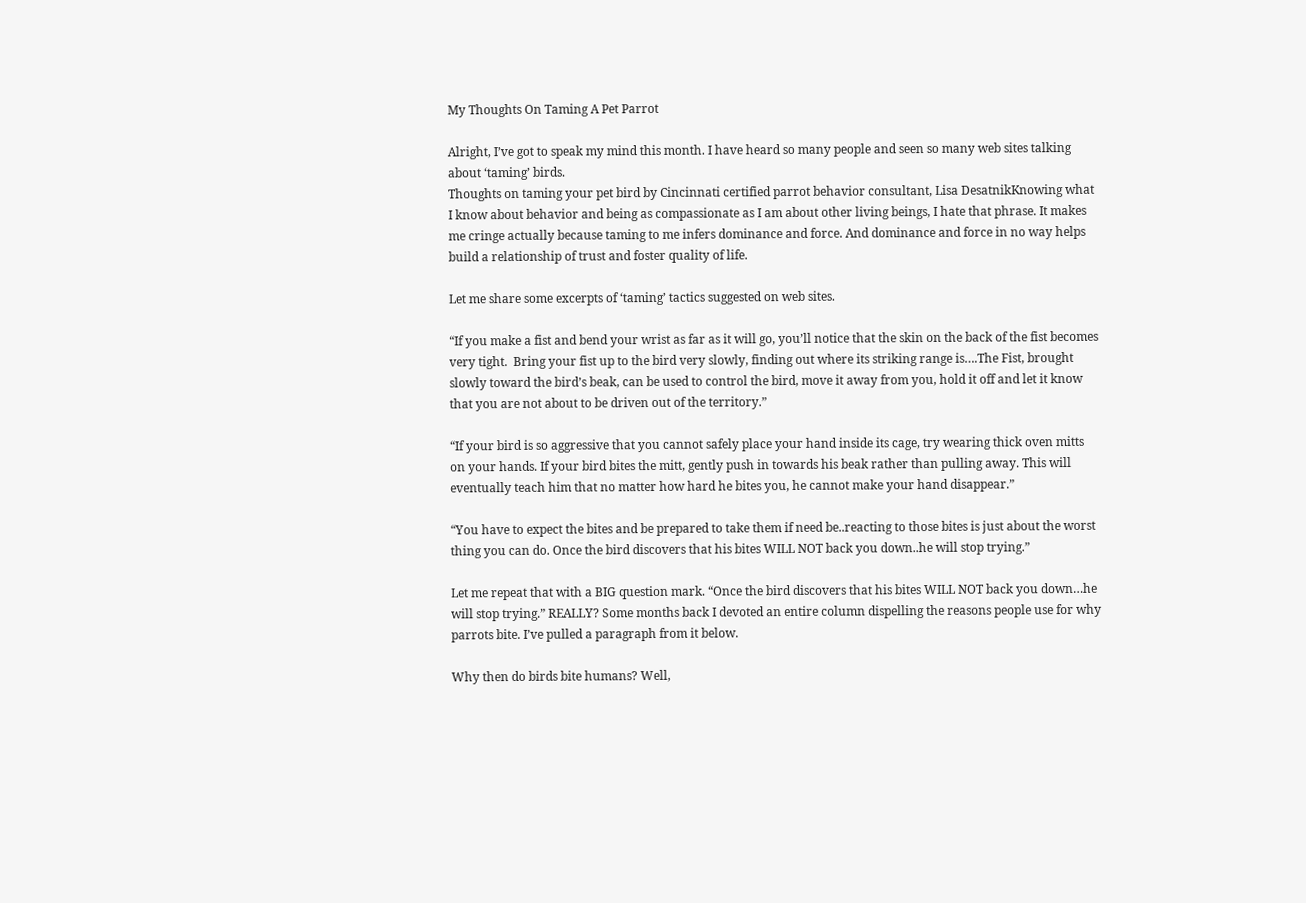My Thoughts On Taming A Pet Parrot

Alright, I’ve got to speak my mind this month. I have heard so many people and seen so many web sites talking about ‘taming’ birds.
Thoughts on taming your pet bird by Cincinnati certified parrot behavior consultant, Lisa DesatnikKnowing what I know about behavior and being as compassionate as I am about other living beings, I hate that phrase. It makes me cringe actually because taming to me infers dominance and force. And dominance and force in no way helps build a relationship of trust and foster quality of life.

Let me share some excerpts of ‘taming’ tactics suggested on web sites.

“If you make a fist and bend your wrist as far as it will go, you’ll notice that the skin on the back of the fist becomes very tight.  Bring your fist up to the bird very slowly, finding out where its striking range is….The Fist, brought slowly toward the bird’s beak, can be used to control the bird, move it away from you, hold it off and let it know that you are not about to be driven out of the territory.”

“If your bird is so aggressive that you cannot safely place your hand inside its cage, try wearing thick oven mitts on your hands. If your bird bites the mitt, gently push in towards his beak rather than pulling away. This will eventually teach him that no matter how hard he bites you, he cannot make your hand disappear.”

“You have to expect the bites and be prepared to take them if need be..reacting to those bites is just about the worst thing you can do. Once the bird discovers that his bites WILL NOT back you down..he will stop trying.”

Let me repeat that with a BIG question mark. “Once the bird discovers that his bites WILL NOT back you down…he will stop trying.” REALLY? Some months back I devoted an entire column dispelling the reasons people use for why parrots bite. I’ve pulled a paragraph from it below.

Why then do birds bite humans? Well,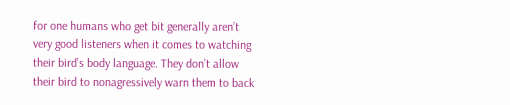for one humans who get bit generally aren’t very good listeners when it comes to watching their bird’s body language. They don’t allow their bird to nonagressively warn them to back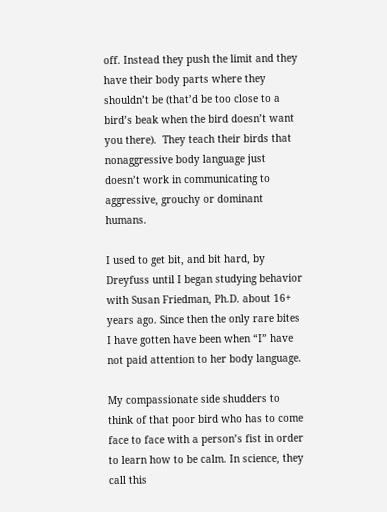off. Instead they push the limit and they have their body parts where they shouldn’t be (that’d be too close to a bird’s beak when the bird doesn’t want you there).  They teach their birds that nonaggressive body language just doesn’t work in communicating to aggressive, grouchy or dominant humans.

I used to get bit, and bit hard, by Dreyfuss until I began studying behavior with Susan Friedman, Ph.D. about 16+ years ago. Since then the only rare bites I have gotten have been when “I” have not paid attention to her body language.

My compassionate side shudders to think of that poor bird who has to come face to face with a person’s fist in order to learn how to be calm. In science, they call this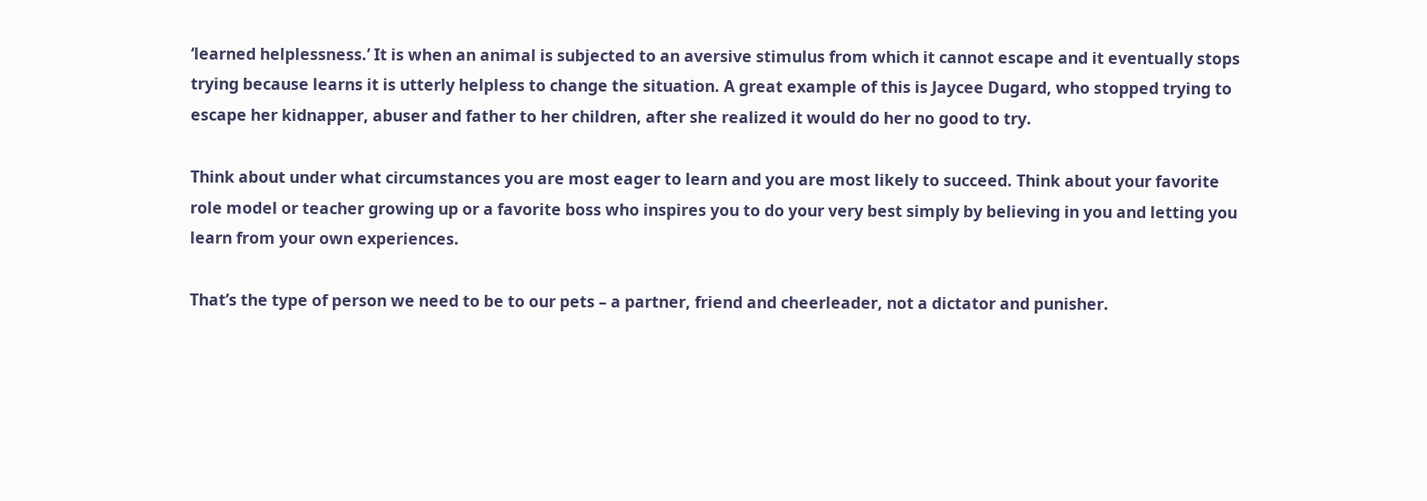‘learned helplessness.’ It is when an animal is subjected to an aversive stimulus from which it cannot escape and it eventually stops trying because learns it is utterly helpless to change the situation. A great example of this is Jaycee Dugard, who stopped trying to escape her kidnapper, abuser and father to her children, after she realized it would do her no good to try.

Think about under what circumstances you are most eager to learn and you are most likely to succeed. Think about your favorite role model or teacher growing up or a favorite boss who inspires you to do your very best simply by believing in you and letting you learn from your own experiences.

That’s the type of person we need to be to our pets – a partner, friend and cheerleader, not a dictator and punisher.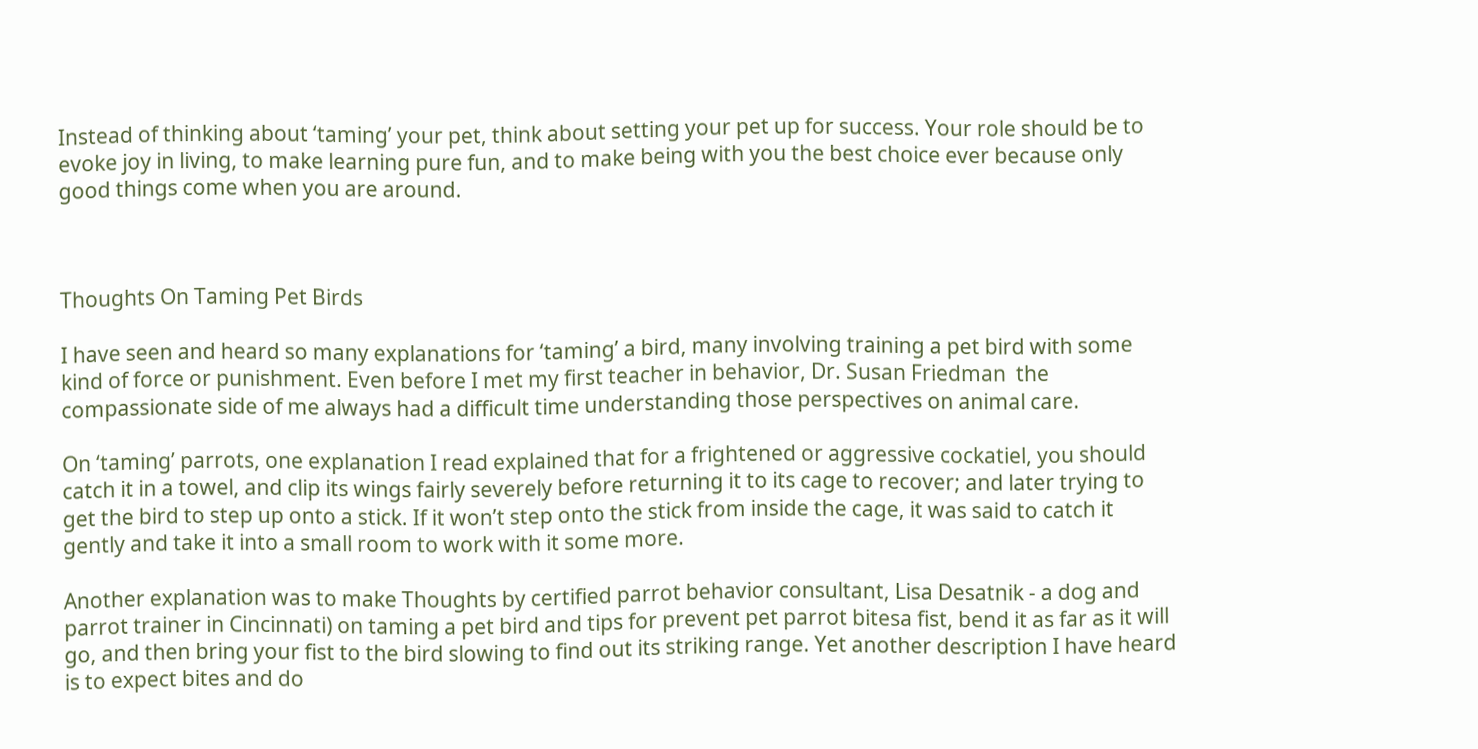Instead of thinking about ‘taming’ your pet, think about setting your pet up for success. Your role should be to evoke joy in living, to make learning pure fun, and to make being with you the best choice ever because only good things come when you are around.



Thoughts On Taming Pet Birds

I have seen and heard so many explanations for ‘taming’ a bird, many involving training a pet bird with some kind of force or punishment. Even before I met my first teacher in behavior, Dr. Susan Friedman  the compassionate side of me always had a difficult time understanding those perspectives on animal care.

On ‘taming’ parrots, one explanation I read explained that for a frightened or aggressive cockatiel, you should catch it in a towel, and clip its wings fairly severely before returning it to its cage to recover; and later trying to get the bird to step up onto a stick. If it won’t step onto the stick from inside the cage, it was said to catch it gently and take it into a small room to work with it some more.

Another explanation was to make Thoughts by certified parrot behavior consultant, Lisa Desatnik - a dog and parrot trainer in Cincinnati) on taming a pet bird and tips for prevent pet parrot bitesa fist, bend it as far as it will go, and then bring your fist to the bird slowing to find out its striking range. Yet another description I have heard is to expect bites and do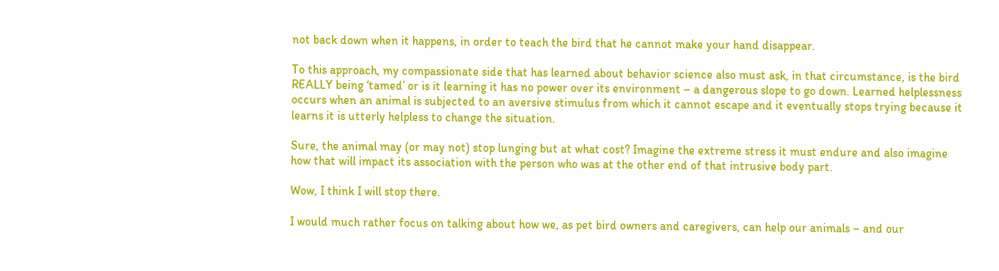not back down when it happens, in order to teach the bird that he cannot make your hand disappear.

To this approach, my compassionate side that has learned about behavior science also must ask, in that circumstance, is the bird REALLY being ‘tamed’ or is it learning it has no power over its environment – a dangerous slope to go down. Learned helplessness occurs when an animal is subjected to an aversive stimulus from which it cannot escape and it eventually stops trying because it learns it is utterly helpless to change the situation.

Sure, the animal may (or may not) stop lunging but at what cost? Imagine the extreme stress it must endure and also imagine how that will impact its association with the person who was at the other end of that intrusive body part.

Wow, I think I will stop there.

I would much rather focus on talking about how we, as pet bird owners and caregivers, can help our animals – and our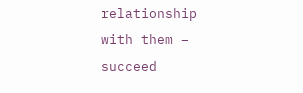relationship with them – succeed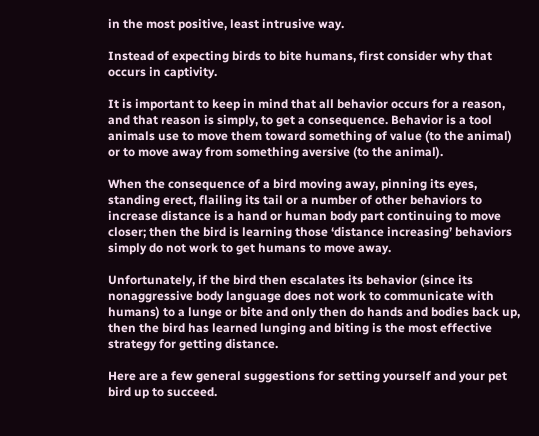in the most positive, least intrusive way.

Instead of expecting birds to bite humans, first consider why that occurs in captivity.

It is important to keep in mind that all behavior occurs for a reason, and that reason is simply, to get a consequence. Behavior is a tool animals use to move them toward something of value (to the animal) or to move away from something aversive (to the animal).

When the consequence of a bird moving away, pinning its eyes, standing erect, flailing its tail or a number of other behaviors to increase distance is a hand or human body part continuing to move closer; then the bird is learning those ‘distance increasing’ behaviors simply do not work to get humans to move away.

Unfortunately, if the bird then escalates its behavior (since its nonaggressive body language does not work to communicate with humans) to a lunge or bite and only then do hands and bodies back up, then the bird has learned lunging and biting is the most effective strategy for getting distance.

Here are a few general suggestions for setting yourself and your pet bird up to succeed.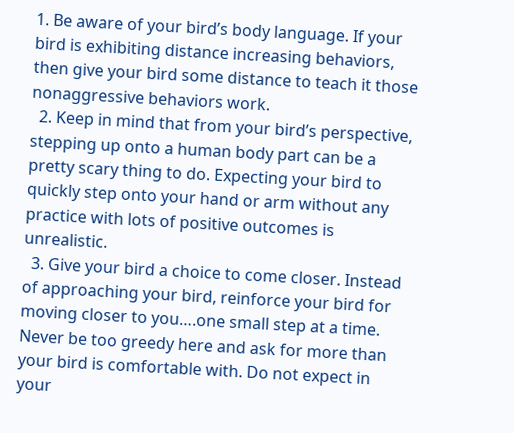1. Be aware of your bird’s body language. If your bird is exhibiting distance increasing behaviors, then give your bird some distance to teach it those nonaggressive behaviors work.
  2. Keep in mind that from your bird’s perspective, stepping up onto a human body part can be a pretty scary thing to do. Expecting your bird to quickly step onto your hand or arm without any practice with lots of positive outcomes is unrealistic.
  3. Give your bird a choice to come closer. Instead of approaching your bird, reinforce your bird for moving closer to you….one small step at a time. Never be too greedy here and ask for more than your bird is comfortable with. Do not expect in your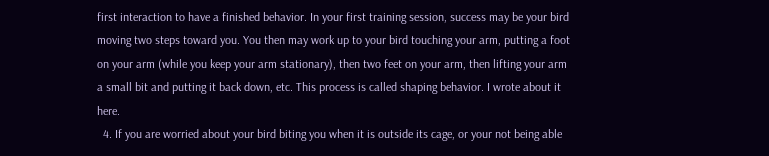first interaction to have a finished behavior. In your first training session, success may be your bird moving two steps toward you. You then may work up to your bird touching your arm, putting a foot on your arm (while you keep your arm stationary), then two feet on your arm, then lifting your arm a small bit and putting it back down, etc. This process is called shaping behavior. I wrote about it here.
  4. If you are worried about your bird biting you when it is outside its cage, or your not being able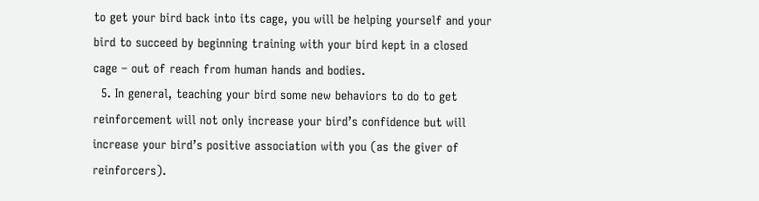to get your bird back into its cage, you will be helping yourself and your bird to succeed by beginning training with your bird kept in a closed cage – out of reach from human hands and bodies.
  5. In general, teaching your bird some new behaviors to do to get reinforcement will not only increase your bird’s confidence but will increase your bird’s positive association with you (as the giver of reinforcers).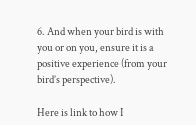6. And when your bird is with you or on you, ensure it is a positive experience (from your bird’s perspective).

Here is link to how I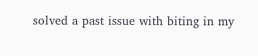solved a past issue with biting in my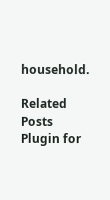household.

Related Posts Plugin for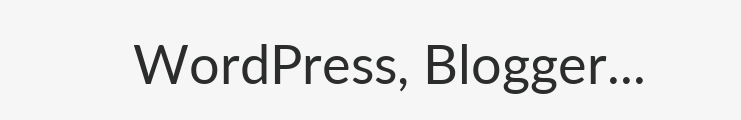WordPress, Blogger...